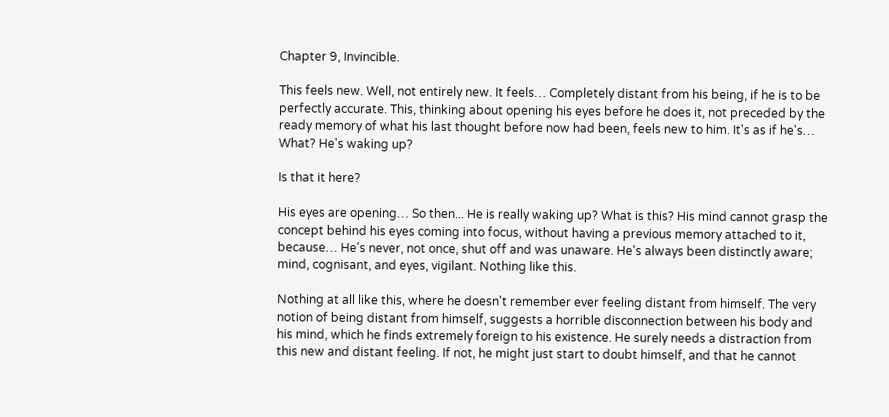Chapter 9, Invincible.

This feels new. Well, not entirely new. It feels… Completely distant from his being, if he is to be perfectly accurate. This, thinking about opening his eyes before he does it, not preceded by the ready memory of what his last thought before now had been, feels new to him. It's as if he's… What? He's waking up?

Is that it here?

His eyes are opening… So then... He is really waking up? What is this? His mind cannot grasp the concept behind his eyes coming into focus, without having a previous memory attached to it, because… He's never, not once, shut off and was unaware. He's always been distinctly aware; mind, cognisant, and eyes, vigilant. Nothing like this.

Nothing at all like this, where he doesn't remember ever feeling distant from himself. The very notion of being distant from himself, suggests a horrible disconnection between his body and his mind, which he finds extremely foreign to his existence. He surely needs a distraction from this new and distant feeling. If not, he might just start to doubt himself, and that he cannot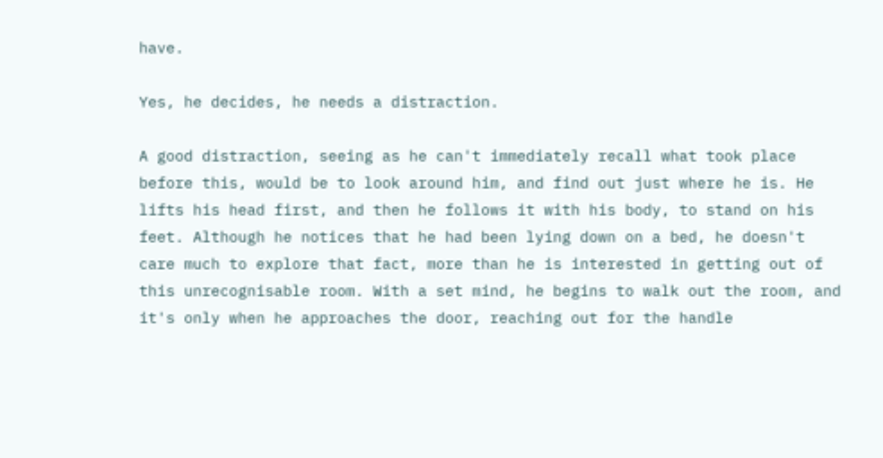have.

Yes, he decides, he needs a distraction.

A good distraction, seeing as he can't immediately recall what took place before this, would be to look around him, and find out just where he is. He lifts his head first, and then he follows it with his body, to stand on his feet. Although he notices that he had been lying down on a bed, he doesn't care much to explore that fact, more than he is interested in getting out of this unrecognisable room. With a set mind, he begins to walk out the room, and it's only when he approaches the door, reaching out for the handle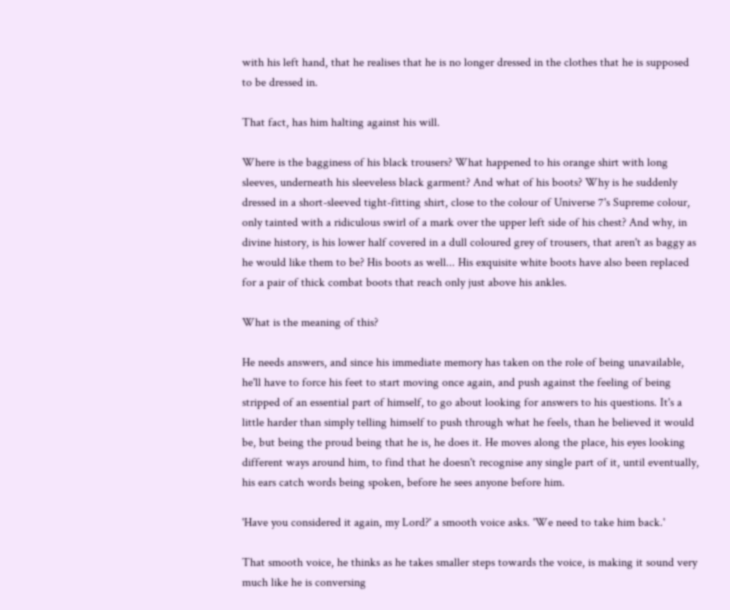with his left hand, that he realises that he is no longer dressed in the clothes that he is supposed to be dressed in.

That fact, has him halting against his will.

Where is the bagginess of his black trousers? What happened to his orange shirt with long sleeves, underneath his sleeveless black garment? And what of his boots? Why is he suddenly dressed in a short-sleeved tight-fitting shirt, close to the colour of Universe 7's Supreme colour, only tainted with a ridiculous swirl of a mark over the upper left side of his chest? And why, in divine history, is his lower half covered in a dull coloured grey of trousers, that aren't as baggy as he would like them to be? His boots as well... His exquisite white boots have also been replaced for a pair of thick combat boots that reach only just above his ankles.

What is the meaning of this?

He needs answers, and since his immediate memory has taken on the role of being unavailable, he'll have to force his feet to start moving once again, and push against the feeling of being stripped of an essential part of himself, to go about looking for answers to his questions. It's a little harder than simply telling himself to push through what he feels, than he believed it would be, but being the proud being that he is, he does it. He moves along the place, his eyes looking different ways around him, to find that he doesn't recognise any single part of it, until eventually, his ears catch words being spoken, before he sees anyone before him.

'Have you considered it again, my Lord?' a smooth voice asks. 'We need to take him back.'

That smooth voice, he thinks as he takes smaller steps towards the voice, is making it sound very much like he is conversing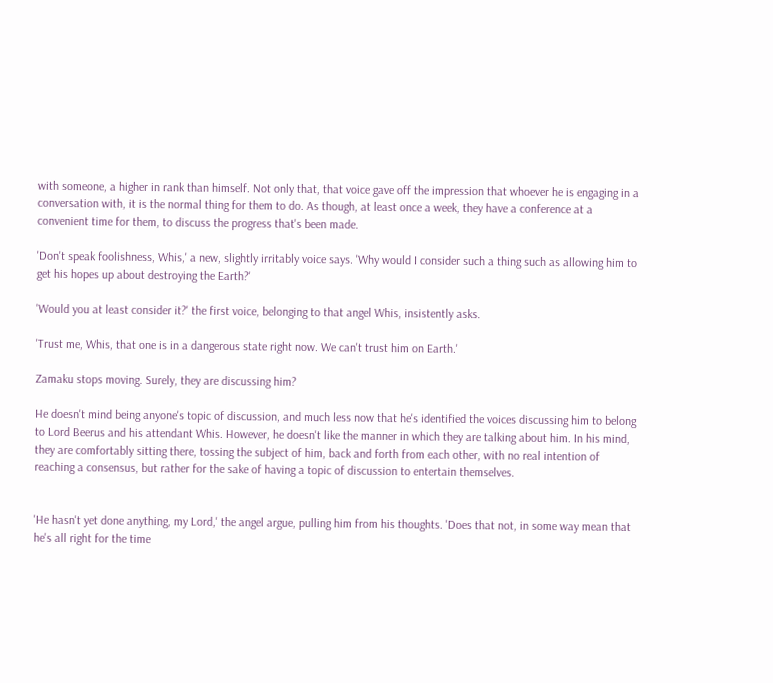with someone, a higher in rank than himself. Not only that, that voice gave off the impression that whoever he is engaging in a conversation with, it is the normal thing for them to do. As though, at least once a week, they have a conference at a convenient time for them, to discuss the progress that's been made.

'Don't speak foolishness, Whis,' a new, slightly irritably voice says. 'Why would I consider such a thing such as allowing him to get his hopes up about destroying the Earth?'

'Would you at least consider it?' the first voice, belonging to that angel Whis, insistently asks.

'Trust me, Whis, that one is in a dangerous state right now. We can't trust him on Earth.'

Zamaku stops moving. Surely, they are discussing him?

He doesn't mind being anyone's topic of discussion, and much less now that he's identified the voices discussing him to belong to Lord Beerus and his attendant Whis. However, he doesn't like the manner in which they are talking about him. In his mind, they are comfortably sitting there, tossing the subject of him, back and forth from each other, with no real intention of reaching a consensus, but rather for the sake of having a topic of discussion to entertain themselves.


'He hasn't yet done anything, my Lord,' the angel argue, pulling him from his thoughts. 'Does that not, in some way mean that he's all right for the time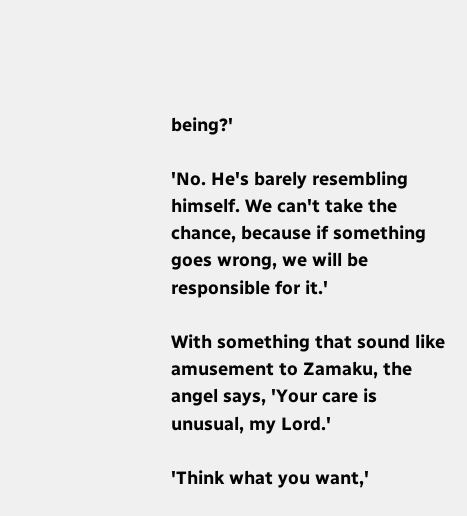being?'

'No. He's barely resembling himself. We can't take the chance, because if something goes wrong, we will be responsible for it.'

With something that sound like amusement to Zamaku, the angel says, 'Your care is unusual, my Lord.'

'Think what you want,'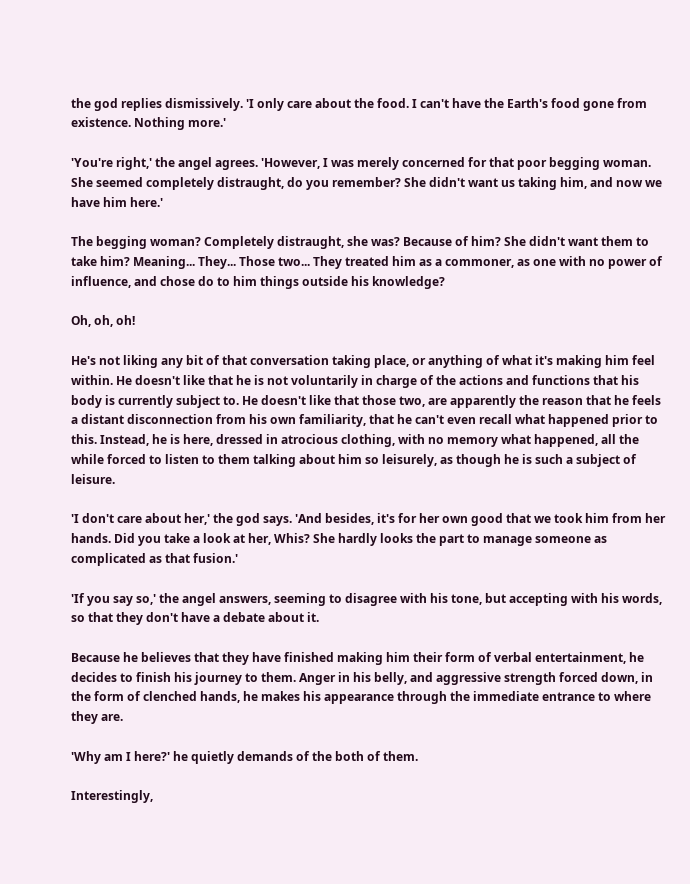the god replies dismissively. 'I only care about the food. I can't have the Earth's food gone from existence. Nothing more.'

'You're right,' the angel agrees. 'However, I was merely concerned for that poor begging woman. She seemed completely distraught, do you remember? She didn't want us taking him, and now we have him here.'

The begging woman? Completely distraught, she was? Because of him? She didn't want them to take him? Meaning... They... Those two... They treated him as a commoner, as one with no power of influence, and chose do to him things outside his knowledge?

Oh, oh, oh!

He's not liking any bit of that conversation taking place, or anything of what it's making him feel within. He doesn't like that he is not voluntarily in charge of the actions and functions that his body is currently subject to. He doesn't like that those two, are apparently the reason that he feels a distant disconnection from his own familiarity, that he can't even recall what happened prior to this. Instead, he is here, dressed in atrocious clothing, with no memory what happened, all the while forced to listen to them talking about him so leisurely, as though he is such a subject of leisure.

'I don't care about her,' the god says. 'And besides, it's for her own good that we took him from her hands. Did you take a look at her, Whis? She hardly looks the part to manage someone as complicated as that fusion.'

'If you say so,' the angel answers, seeming to disagree with his tone, but accepting with his words, so that they don't have a debate about it.

Because he believes that they have finished making him their form of verbal entertainment, he decides to finish his journey to them. Anger in his belly, and aggressive strength forced down, in the form of clenched hands, he makes his appearance through the immediate entrance to where they are.

'Why am I here?' he quietly demands of the both of them.

Interestingly,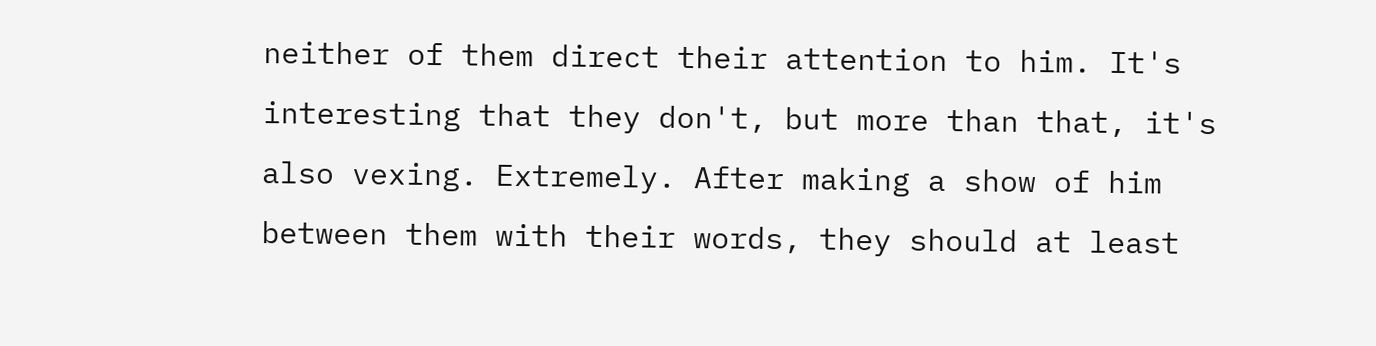neither of them direct their attention to him. It's interesting that they don't, but more than that, it's also vexing. Extremely. After making a show of him between them with their words, they should at least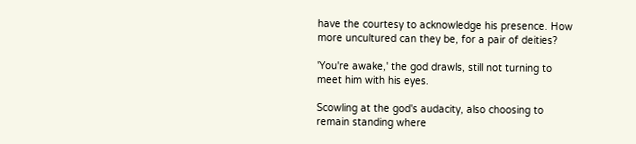have the courtesy to acknowledge his presence. How more uncultured can they be, for a pair of deities?

'You're awake,' the god drawls, still not turning to meet him with his eyes.

Scowling at the god's audacity, also choosing to remain standing where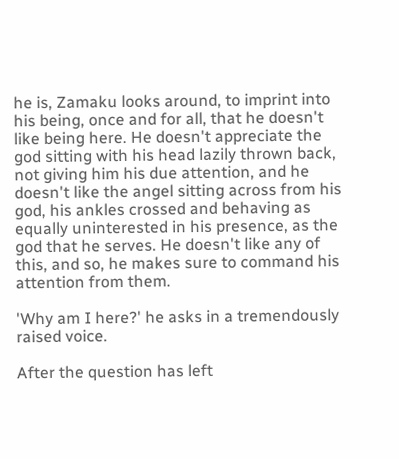he is, Zamaku looks around, to imprint into his being, once and for all, that he doesn't like being here. He doesn't appreciate the god sitting with his head lazily thrown back, not giving him his due attention, and he doesn't like the angel sitting across from his god, his ankles crossed and behaving as equally uninterested in his presence, as the god that he serves. He doesn't like any of this, and so, he makes sure to command his attention from them.

'Why am I here?' he asks in a tremendously raised voice.

After the question has left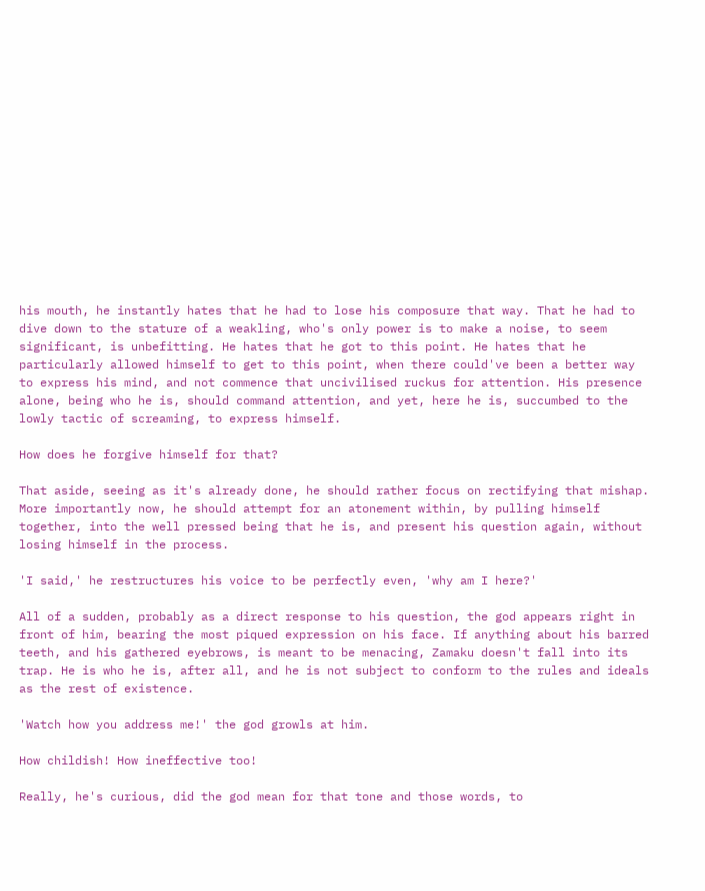his mouth, he instantly hates that he had to lose his composure that way. That he had to dive down to the stature of a weakling, who's only power is to make a noise, to seem significant, is unbefitting. He hates that he got to this point. He hates that he particularly allowed himself to get to this point, when there could've been a better way to express his mind, and not commence that uncivilised ruckus for attention. His presence alone, being who he is, should command attention, and yet, here he is, succumbed to the lowly tactic of screaming, to express himself.

How does he forgive himself for that?

That aside, seeing as it's already done, he should rather focus on rectifying that mishap. More importantly now, he should attempt for an atonement within, by pulling himself together, into the well pressed being that he is, and present his question again, without losing himself in the process.

'I said,' he restructures his voice to be perfectly even, 'why am I here?'

All of a sudden, probably as a direct response to his question, the god appears right in front of him, bearing the most piqued expression on his face. If anything about his barred teeth, and his gathered eyebrows, is meant to be menacing, Zamaku doesn't fall into its trap. He is who he is, after all, and he is not subject to conform to the rules and ideals as the rest of existence.

'Watch how you address me!' the god growls at him.

How childish! How ineffective too!

Really, he's curious, did the god mean for that tone and those words, to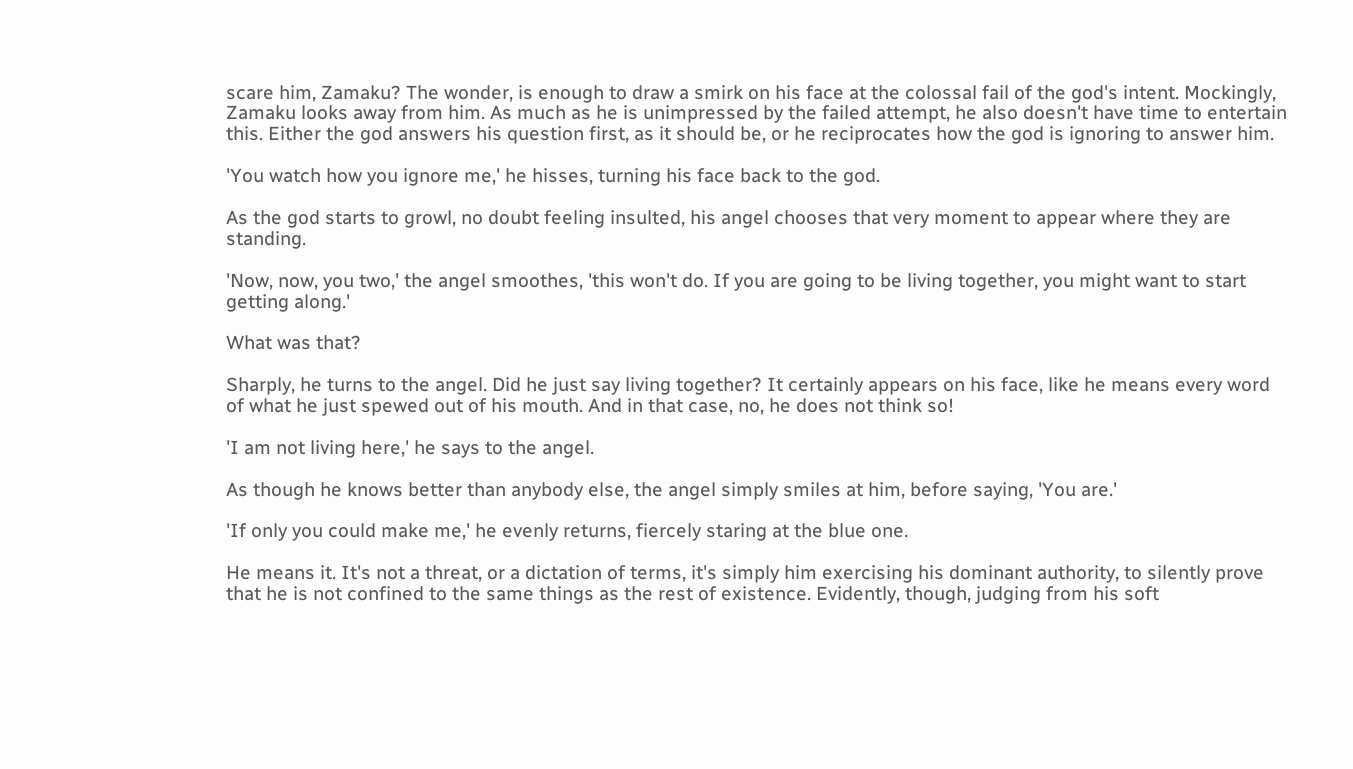scare him, Zamaku? The wonder, is enough to draw a smirk on his face at the colossal fail of the god's intent. Mockingly, Zamaku looks away from him. As much as he is unimpressed by the failed attempt, he also doesn't have time to entertain this. Either the god answers his question first, as it should be, or he reciprocates how the god is ignoring to answer him.

'You watch how you ignore me,' he hisses, turning his face back to the god.

As the god starts to growl, no doubt feeling insulted, his angel chooses that very moment to appear where they are standing.

'Now, now, you two,' the angel smoothes, 'this won't do. If you are going to be living together, you might want to start getting along.'

What was that?

Sharply, he turns to the angel. Did he just say living together? It certainly appears on his face, like he means every word of what he just spewed out of his mouth. And in that case, no, he does not think so!

'I am not living here,' he says to the angel.

As though he knows better than anybody else, the angel simply smiles at him, before saying, 'You are.'

'If only you could make me,' he evenly returns, fiercely staring at the blue one.

He means it. It's not a threat, or a dictation of terms, it's simply him exercising his dominant authority, to silently prove that he is not confined to the same things as the rest of existence. Evidently, though, judging from his soft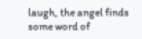laugh, the angel finds some word of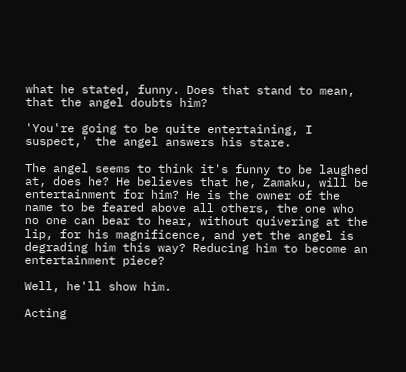what he stated, funny. Does that stand to mean, that the angel doubts him?

'You're going to be quite entertaining, I suspect,' the angel answers his stare.

The angel seems to think it's funny to be laughed at, does he? He believes that he, Zamaku, will be entertainment for him? He is the owner of the name to be feared above all others, the one who no one can bear to hear, without quivering at the lip, for his magnificence, and yet the angel is degrading him this way? Reducing him to become an entertainment piece?

Well, he'll show him.

Acting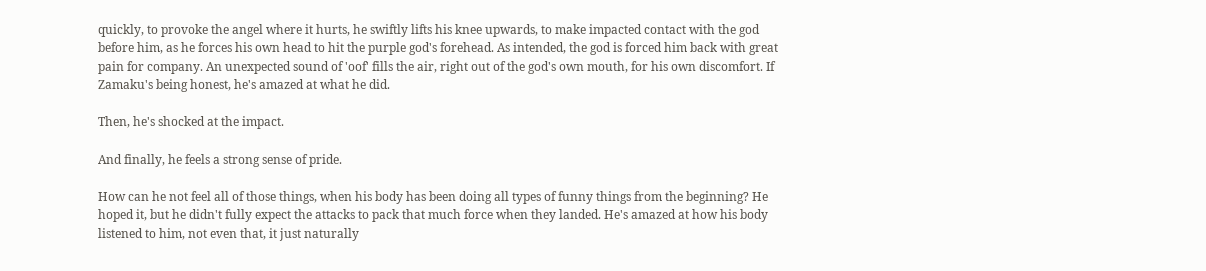quickly, to provoke the angel where it hurts, he swiftly lifts his knee upwards, to make impacted contact with the god before him, as he forces his own head to hit the purple god's forehead. As intended, the god is forced him back with great pain for company. An unexpected sound of 'oof' fills the air, right out of the god's own mouth, for his own discomfort. If Zamaku's being honest, he's amazed at what he did.

Then, he's shocked at the impact.

And finally, he feels a strong sense of pride.

How can he not feel all of those things, when his body has been doing all types of funny things from the beginning? He hoped it, but he didn't fully expect the attacks to pack that much force when they landed. He's amazed at how his body listened to him, not even that, it just naturally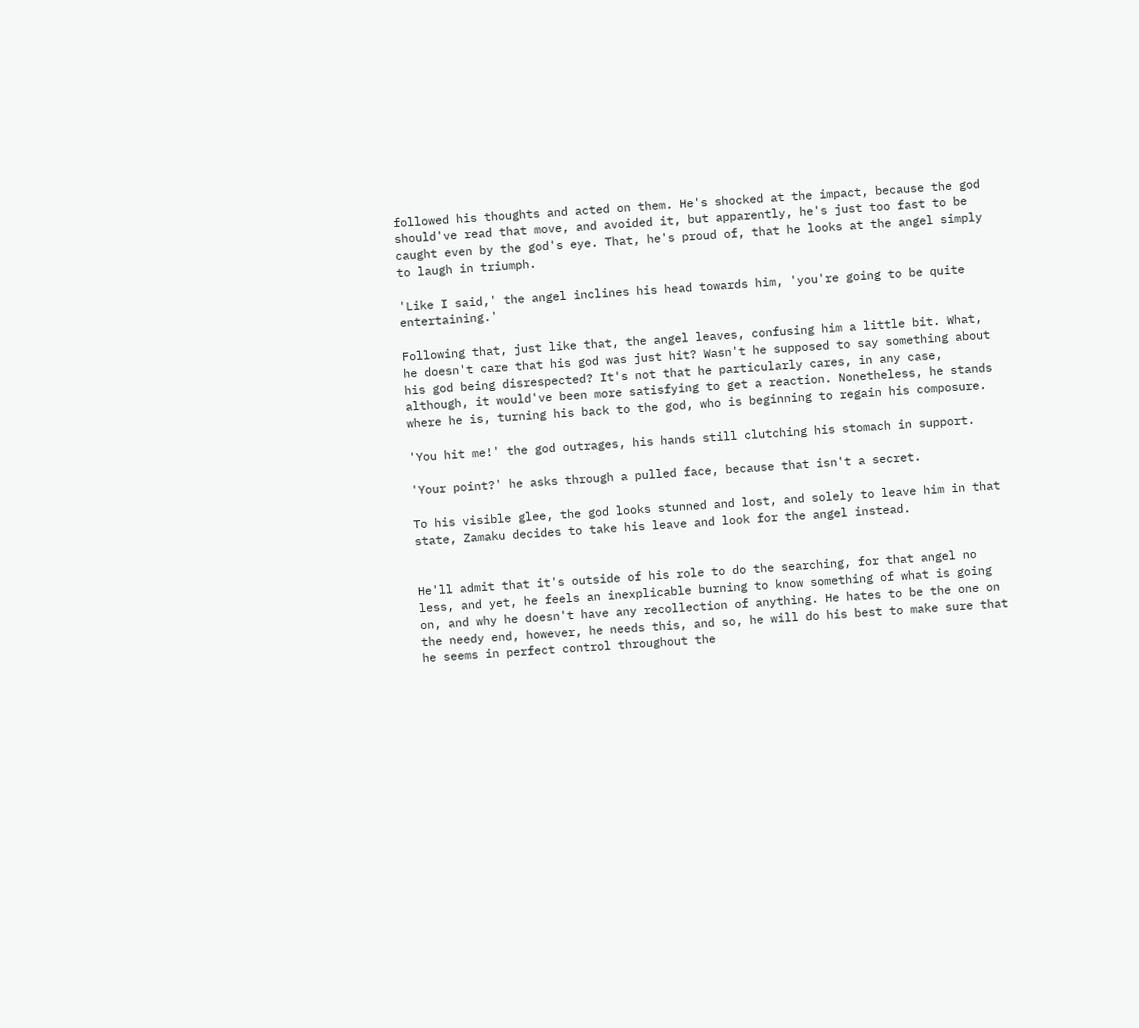followed his thoughts and acted on them. He's shocked at the impact, because the god should've read that move, and avoided it, but apparently, he's just too fast to be caught even by the god's eye. That, he's proud of, that he looks at the angel simply to laugh in triumph.

'Like I said,' the angel inclines his head towards him, 'you're going to be quite entertaining.'

Following that, just like that, the angel leaves, confusing him a little bit. What, he doesn't care that his god was just hit? Wasn't he supposed to say something about his god being disrespected? It's not that he particularly cares, in any case, although, it would've been more satisfying to get a reaction. Nonetheless, he stands where he is, turning his back to the god, who is beginning to regain his composure.

'You hit me!' the god outrages, his hands still clutching his stomach in support.

'Your point?' he asks through a pulled face, because that isn't a secret.

To his visible glee, the god looks stunned and lost, and solely to leave him in that state, Zamaku decides to take his leave and look for the angel instead.


He'll admit that it's outside of his role to do the searching, for that angel no less, and yet, he feels an inexplicable burning to know something of what is going on, and why he doesn't have any recollection of anything. He hates to be the one on the needy end, however, he needs this, and so, he will do his best to make sure that he seems in perfect control throughout the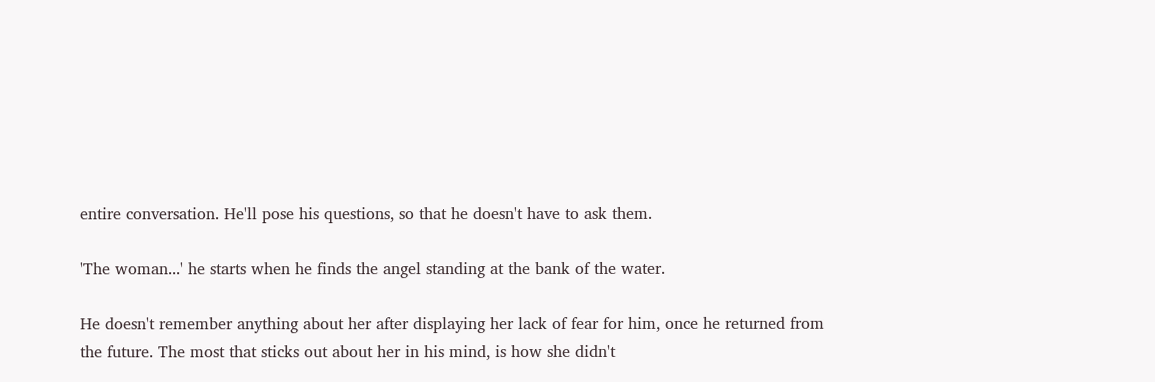entire conversation. He'll pose his questions, so that he doesn't have to ask them.

'The woman...' he starts when he finds the angel standing at the bank of the water.

He doesn't remember anything about her after displaying her lack of fear for him, once he returned from the future. The most that sticks out about her in his mind, is how she didn't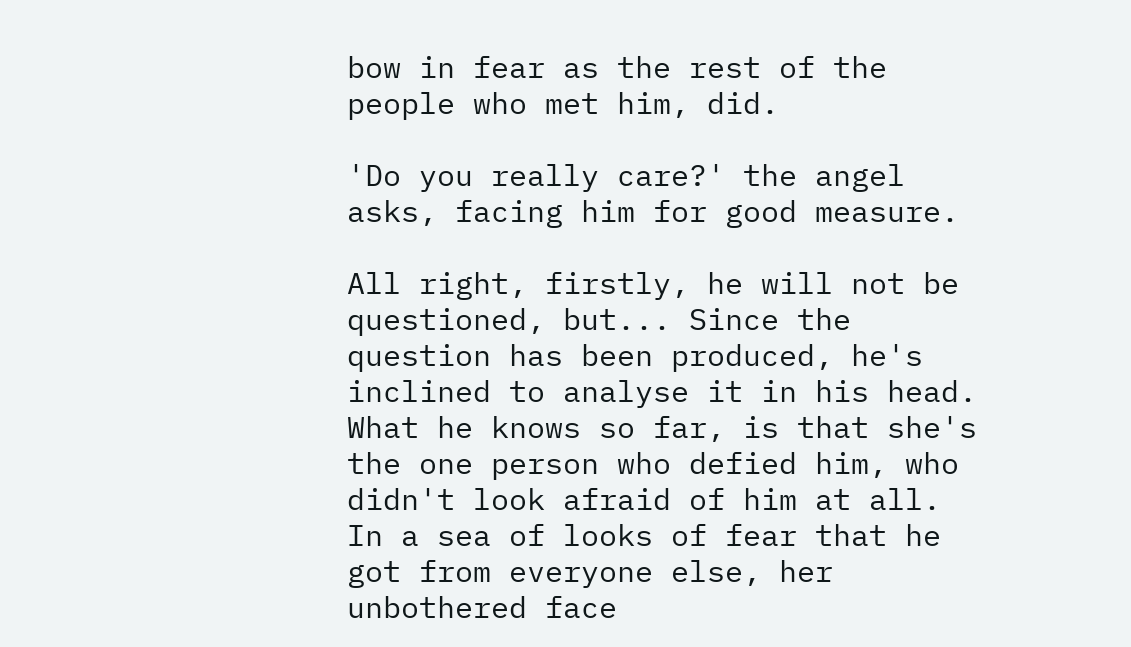bow in fear as the rest of the people who met him, did.

'Do you really care?' the angel asks, facing him for good measure.

All right, firstly, he will not be questioned, but... Since the question has been produced, he's inclined to analyse it in his head. What he knows so far, is that she's the one person who defied him, who didn't look afraid of him at all. In a sea of looks of fear that he got from everyone else, her unbothered face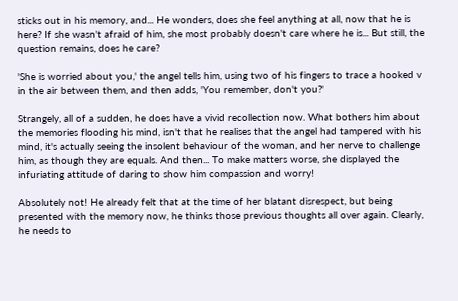sticks out in his memory, and... He wonders, does she feel anything at all, now that he is here? If she wasn't afraid of him, she most probably doesn't care where he is... But still, the question remains, does he care?

'She is worried about you,' the angel tells him, using two of his fingers to trace a hooked v in the air between them, and then adds, 'You remember, don't you?'

Strangely, all of a sudden, he does have a vivid recollection now. What bothers him about the memories flooding his mind, isn't that he realises that the angel had tampered with his mind, it's actually seeing the insolent behaviour of the woman, and her nerve to challenge him, as though they are equals. And then... To make matters worse, she displayed the infuriating attitude of daring to show him compassion and worry!

Absolutely not! He already felt that at the time of her blatant disrespect, but being presented with the memory now, he thinks those previous thoughts all over again. Clearly, he needs to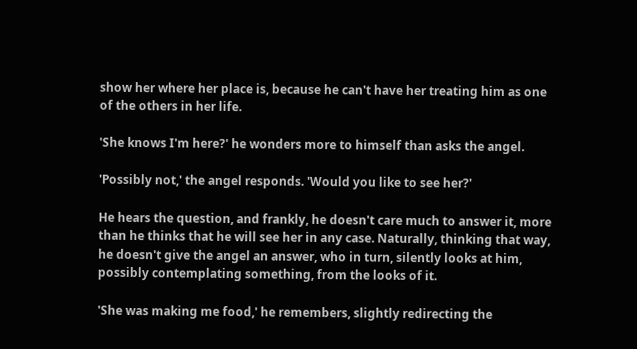show her where her place is, because he can't have her treating him as one of the others in her life.

'She knows I'm here?' he wonders more to himself than asks the angel.

'Possibly not,' the angel responds. 'Would you like to see her?'

He hears the question, and frankly, he doesn't care much to answer it, more than he thinks that he will see her in any case. Naturally, thinking that way, he doesn't give the angel an answer, who in turn, silently looks at him, possibly contemplating something, from the looks of it.

'She was making me food,' he remembers, slightly redirecting the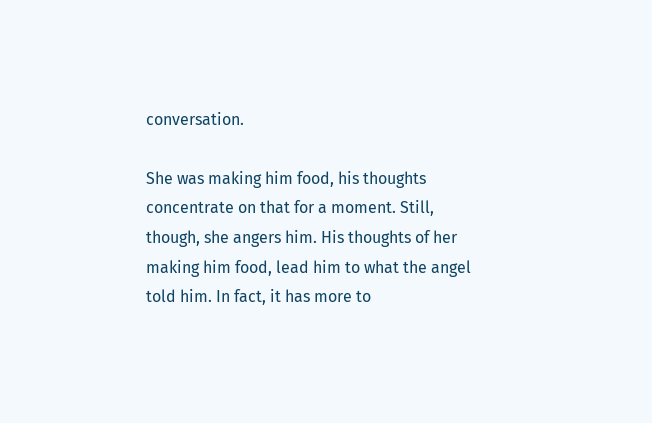conversation.

She was making him food, his thoughts concentrate on that for a moment. Still, though, she angers him. His thoughts of her making him food, lead him to what the angel told him. In fact, it has more to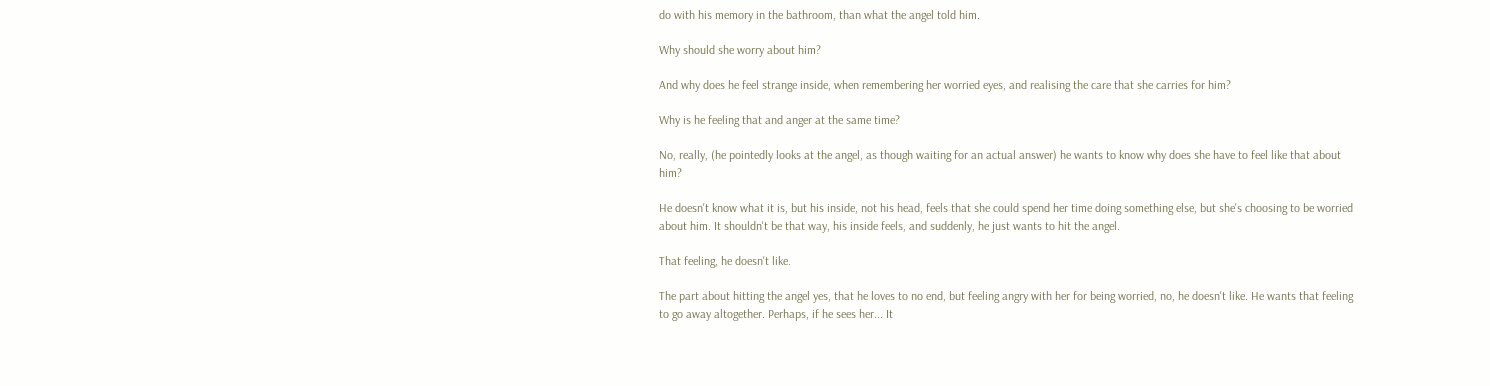do with his memory in the bathroom, than what the angel told him.

Why should she worry about him?

And why does he feel strange inside, when remembering her worried eyes, and realising the care that she carries for him?

Why is he feeling that and anger at the same time?

No, really, (he pointedly looks at the angel, as though waiting for an actual answer) he wants to know why does she have to feel like that about him?

He doesn't know what it is, but his inside, not his head, feels that she could spend her time doing something else, but she's choosing to be worried about him. It shouldn't be that way, his inside feels, and suddenly, he just wants to hit the angel.

That feeling, he doesn't like.

The part about hitting the angel yes, that he loves to no end, but feeling angry with her for being worried, no, he doesn't like. He wants that feeling to go away altogether. Perhaps, if he sees her... It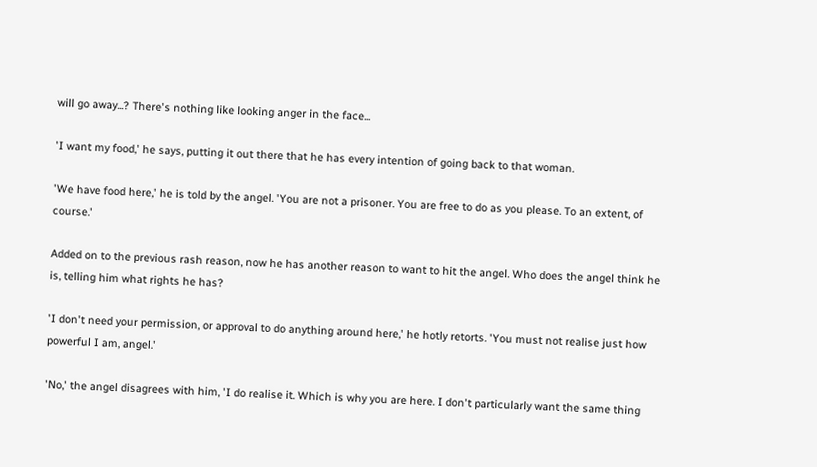will go away...? There's nothing like looking anger in the face...

'I want my food,' he says, putting it out there that he has every intention of going back to that woman.

'We have food here,' he is told by the angel. 'You are not a prisoner. You are free to do as you please. To an extent, of course.'

Added on to the previous rash reason, now he has another reason to want to hit the angel. Who does the angel think he is, telling him what rights he has?

'I don't need your permission, or approval to do anything around here,' he hotly retorts. 'You must not realise just how powerful I am, angel.'

'No,' the angel disagrees with him, 'I do realise it. Which is why you are here. I don't particularly want the same thing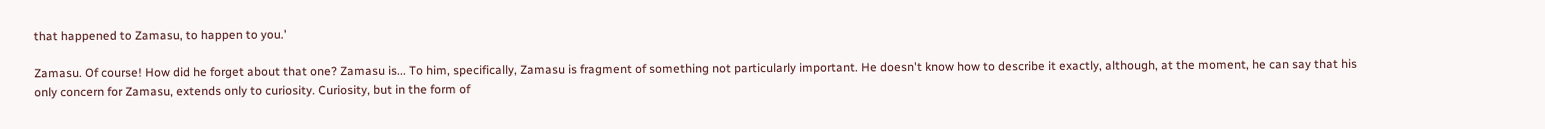that happened to Zamasu, to happen to you.'

Zamasu. Of course! How did he forget about that one? Zamasu is... To him, specifically, Zamasu is fragment of something not particularly important. He doesn't know how to describe it exactly, although, at the moment, he can say that his only concern for Zamasu, extends only to curiosity. Curiosity, but in the form of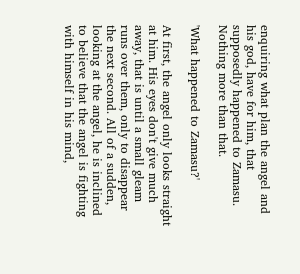enquiring what plan the angel and his god, have for him, that supposedly happened to Zamasu. Nothing more than that.

'What happened to Zamasu?'

At first, the angel only looks straight at him. His eyes don't give much away, that is until a small gleam runs over them, only to disappear the next second. All of a sudden, looking at the angel, he is inclined to believe that the angel is fighting with himself in his mind,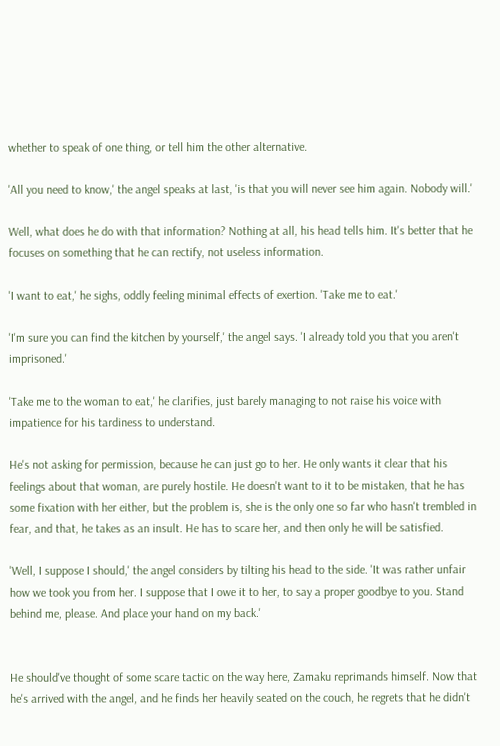whether to speak of one thing, or tell him the other alternative.

'All you need to know,' the angel speaks at last, 'is that you will never see him again. Nobody will.'

Well, what does he do with that information? Nothing at all, his head tells him. It's better that he focuses on something that he can rectify, not useless information.

'I want to eat,' he sighs, oddly feeling minimal effects of exertion. 'Take me to eat.'

'I'm sure you can find the kitchen by yourself,' the angel says. 'I already told you that you aren't imprisoned.'

'Take me to the woman to eat,' he clarifies, just barely managing to not raise his voice with impatience for his tardiness to understand.

He's not asking for permission, because he can just go to her. He only wants it clear that his feelings about that woman, are purely hostile. He doesn't want to it to be mistaken, that he has some fixation with her either, but the problem is, she is the only one so far who hasn't trembled in fear, and that, he takes as an insult. He has to scare her, and then only he will be satisfied.

'Well, I suppose I should,' the angel considers by tilting his head to the side. 'It was rather unfair how we took you from her. I suppose that I owe it to her, to say a proper goodbye to you. Stand behind me, please. And place your hand on my back.'


He should've thought of some scare tactic on the way here, Zamaku reprimands himself. Now that he's arrived with the angel, and he finds her heavily seated on the couch, he regrets that he didn't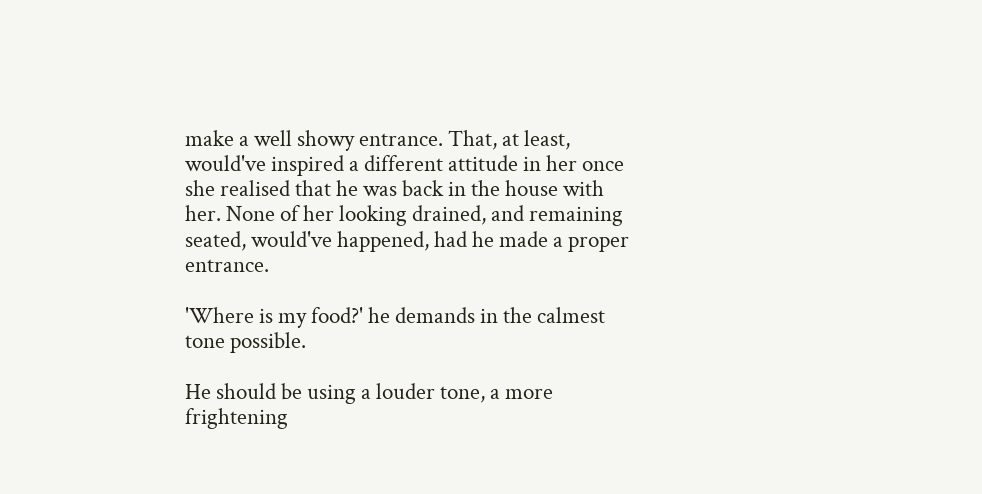make a well showy entrance. That, at least, would've inspired a different attitude in her once she realised that he was back in the house with her. None of her looking drained, and remaining seated, would've happened, had he made a proper entrance.

'Where is my food?' he demands in the calmest tone possible.

He should be using a louder tone, a more frightening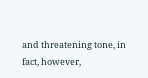and threatening tone, in fact, however,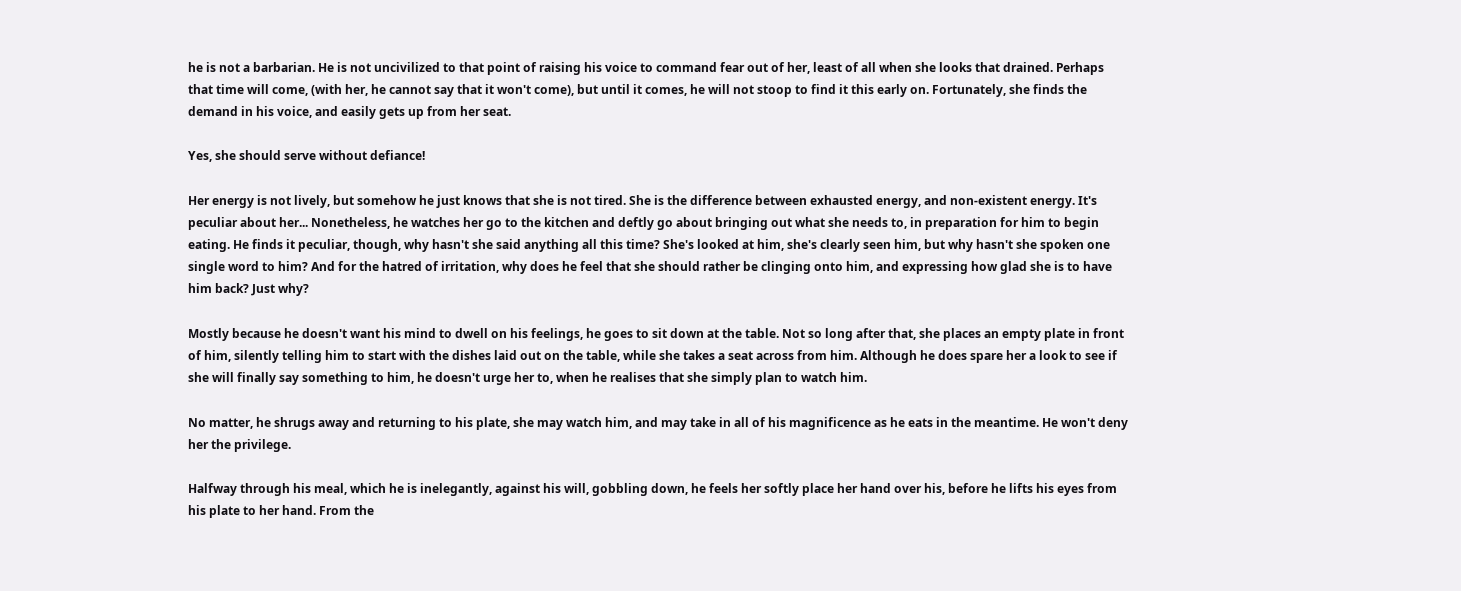he is not a barbarian. He is not uncivilized to that point of raising his voice to command fear out of her, least of all when she looks that drained. Perhaps that time will come, (with her, he cannot say that it won't come), but until it comes, he will not stoop to find it this early on. Fortunately, she finds the demand in his voice, and easily gets up from her seat.

Yes, she should serve without defiance!

Her energy is not lively, but somehow he just knows that she is not tired. She is the difference between exhausted energy, and non-existent energy. It's peculiar about her... Nonetheless, he watches her go to the kitchen and deftly go about bringing out what she needs to, in preparation for him to begin eating. He finds it peculiar, though, why hasn't she said anything all this time? She's looked at him, she's clearly seen him, but why hasn't she spoken one single word to him? And for the hatred of irritation, why does he feel that she should rather be clinging onto him, and expressing how glad she is to have him back? Just why?

Mostly because he doesn't want his mind to dwell on his feelings, he goes to sit down at the table. Not so long after that, she places an empty plate in front of him, silently telling him to start with the dishes laid out on the table, while she takes a seat across from him. Although he does spare her a look to see if she will finally say something to him, he doesn't urge her to, when he realises that she simply plan to watch him.

No matter, he shrugs away and returning to his plate, she may watch him, and may take in all of his magnificence as he eats in the meantime. He won't deny her the privilege.

Halfway through his meal, which he is inelegantly, against his will, gobbling down, he feels her softly place her hand over his, before he lifts his eyes from his plate to her hand. From the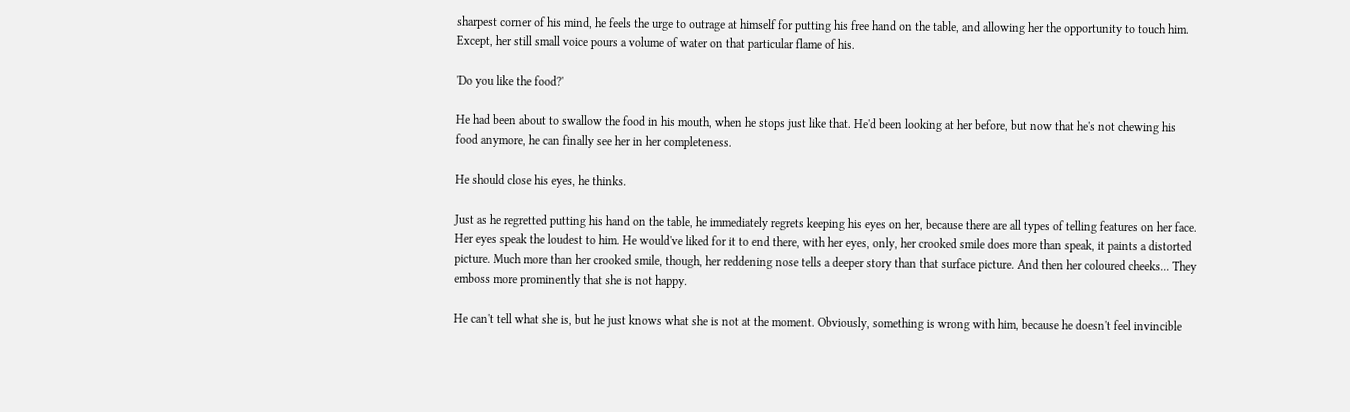sharpest corner of his mind, he feels the urge to outrage at himself for putting his free hand on the table, and allowing her the opportunity to touch him. Except, her still small voice pours a volume of water on that particular flame of his.

'Do you like the food?'

He had been about to swallow the food in his mouth, when he stops just like that. He'd been looking at her before, but now that he's not chewing his food anymore, he can finally see her in her completeness.

He should close his eyes, he thinks.

Just as he regretted putting his hand on the table, he immediately regrets keeping his eyes on her, because there are all types of telling features on her face. Her eyes speak the loudest to him. He would've liked for it to end there, with her eyes, only, her crooked smile does more than speak, it paints a distorted picture. Much more than her crooked smile, though, her reddening nose tells a deeper story than that surface picture. And then her coloured cheeks... They emboss more prominently that she is not happy.

He can't tell what she is, but he just knows what she is not at the moment. Obviously, something is wrong with him, because he doesn't feel invincible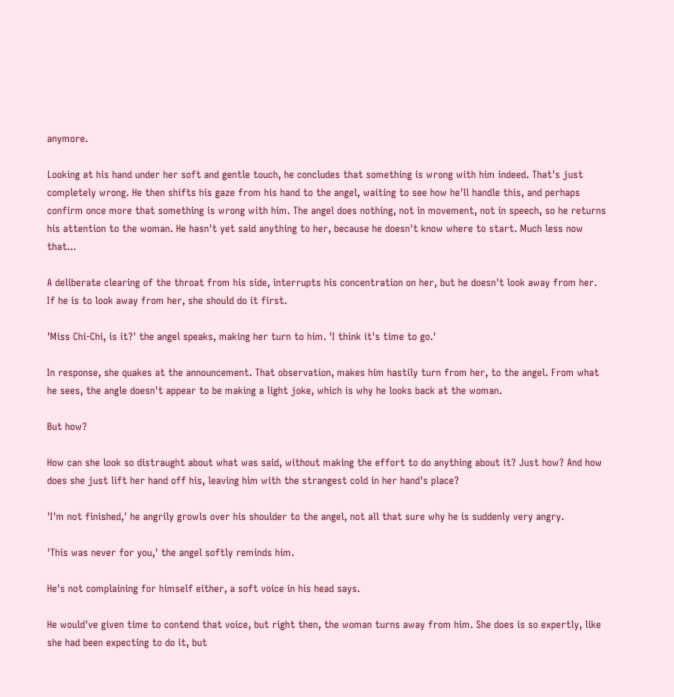anymore.

Looking at his hand under her soft and gentle touch, he concludes that something is wrong with him indeed. That's just completely wrong. He then shifts his gaze from his hand to the angel, waiting to see how he'll handle this, and perhaps confirm once more that something is wrong with him. The angel does nothing, not in movement, not in speech, so he returns his attention to the woman. He hasn't yet said anything to her, because he doesn't know where to start. Much less now that...

A deliberate clearing of the throat from his side, interrupts his concentration on her, but he doesn't look away from her. If he is to look away from her, she should do it first.

'Miss Chi-Chi, is it?' the angel speaks, making her turn to him. 'I think it's time to go.'

In response, she quakes at the announcement. That observation, makes him hastily turn from her, to the angel. From what he sees, the angle doesn't appear to be making a light joke, which is why he looks back at the woman.

But how?

How can she look so distraught about what was said, without making the effort to do anything about it? Just how? And how does she just lift her hand off his, leaving him with the strangest cold in her hand's place?

'I'm not finished,' he angrily growls over his shoulder to the angel, not all that sure why he is suddenly very angry.

'This was never for you,' the angel softly reminds him.

He's not complaining for himself either, a soft voice in his head says.

He would've given time to contend that voice, but right then, the woman turns away from him. She does is so expertly, like she had been expecting to do it, but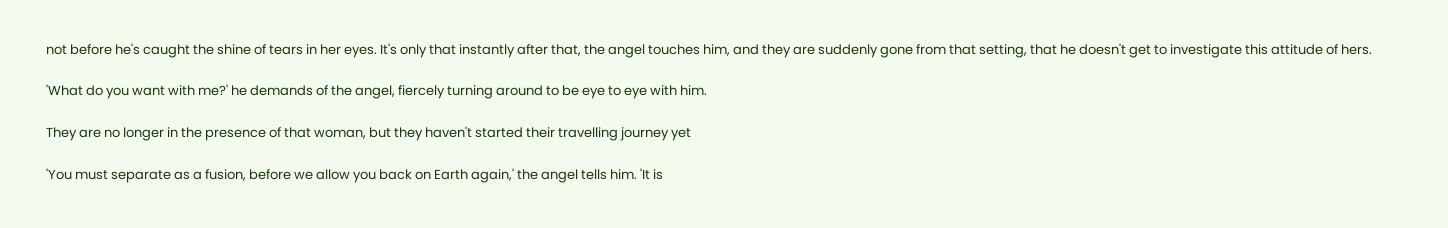not before he's caught the shine of tears in her eyes. It's only that instantly after that, the angel touches him, and they are suddenly gone from that setting, that he doesn't get to investigate this attitude of hers.

'What do you want with me?' he demands of the angel, fiercely turning around to be eye to eye with him.

They are no longer in the presence of that woman, but they haven't started their travelling journey yet

'You must separate as a fusion, before we allow you back on Earth again,' the angel tells him. 'It is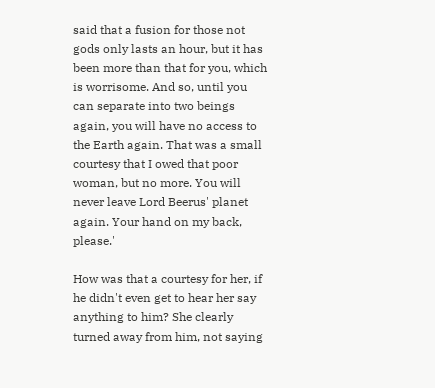said that a fusion for those not gods only lasts an hour, but it has been more than that for you, which is worrisome. And so, until you can separate into two beings again, you will have no access to the Earth again. That was a small courtesy that I owed that poor woman, but no more. You will never leave Lord Beerus' planet again. Your hand on my back, please.'

How was that a courtesy for her, if he didn't even get to hear her say anything to him? She clearly turned away from him, not saying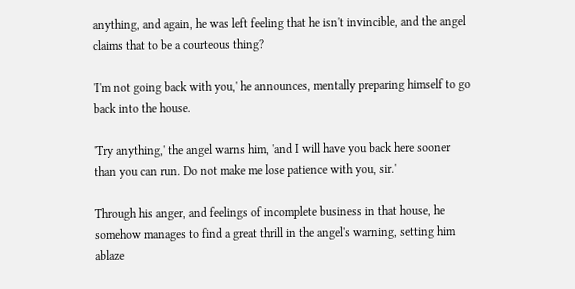anything, and again, he was left feeling that he isn't invincible, and the angel claims that to be a courteous thing?

'I'm not going back with you,' he announces, mentally preparing himself to go back into the house.

'Try anything,' the angel warns him, 'and I will have you back here sooner than you can run. Do not make me lose patience with you, sir.'

Through his anger, and feelings of incomplete business in that house, he somehow manages to find a great thrill in the angel's warning, setting him ablaze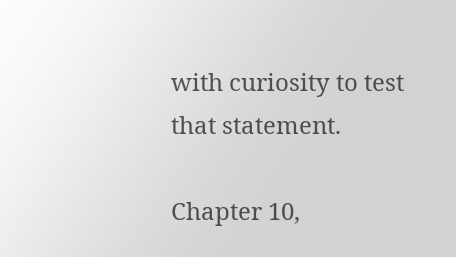with curiosity to test that statement.

Chapter 10,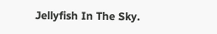Jellyfish In The Sky.